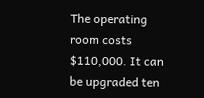The operating room costs $110,000. It can be upgraded ten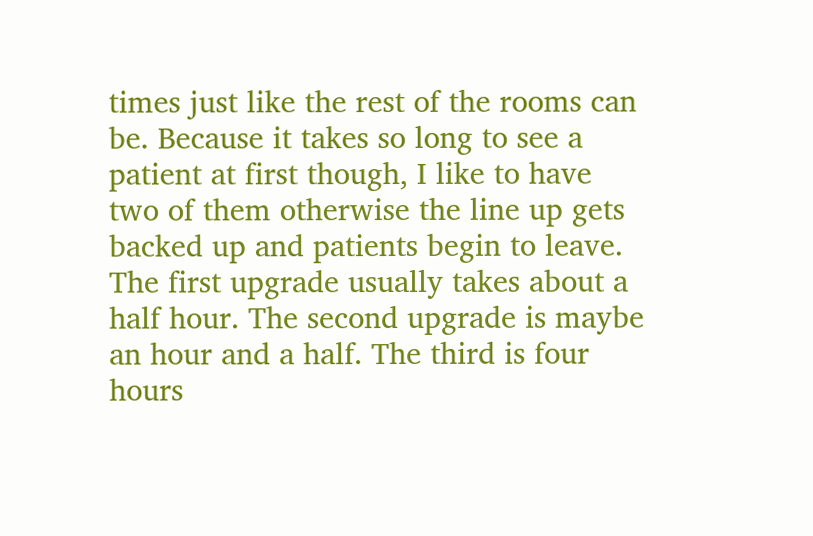times just like the rest of the rooms can be. Because it takes so long to see a patient at first though, I like to have two of them otherwise the line up gets backed up and patients begin to leave. The first upgrade usually takes about a half hour. The second upgrade is maybe an hour and a half. The third is four hours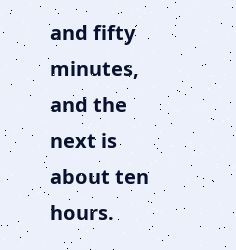and fifty minutes, and the next is about ten hours.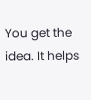You get the idea. It helps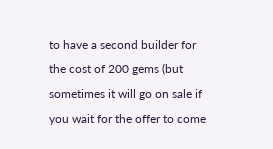to have a second builder for the cost of 200 gems (but sometimes it will go on sale if you wait for the offer to come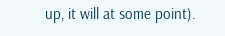up, it will at some point).